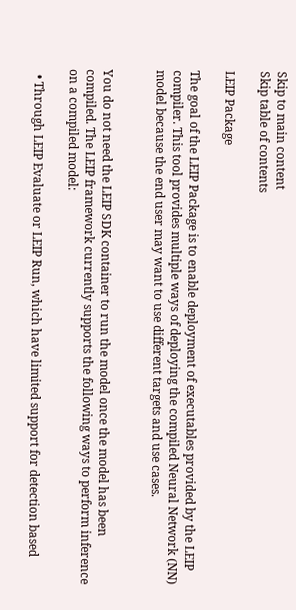Skip to main content
Skip table of contents

LEIP Package

The goal of the LEIP Package is to enable deployment of executables provided by the LEIP compiler. This tool provides multiple ways of deploying the compiled Neural Network (NN) model because the end user may want to use different targets and use cases.


You do not need the LEIP SDK container to run the model once the model has been compiled. The LEIP framework currently supports the following ways to perform inference on a compiled model:

  • Through LEIP Evaluate or LEIP Run, which have limited support for detection based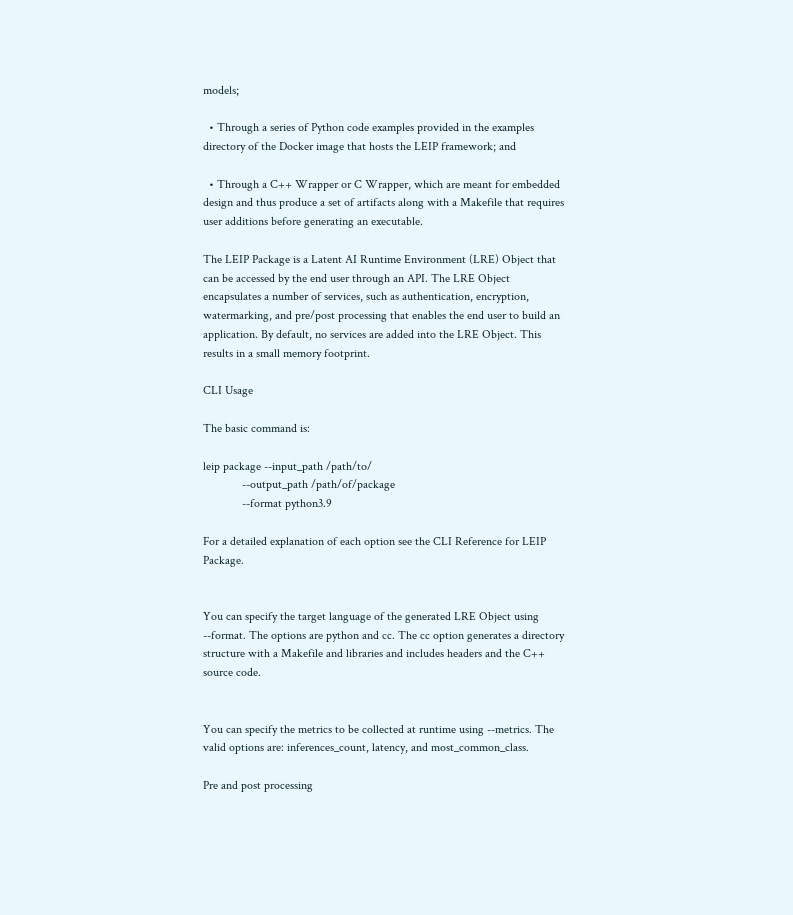models;

  • Through a series of Python code examples provided in the examples directory of the Docker image that hosts the LEIP framework; and

  • Through a C++ Wrapper or C Wrapper, which are meant for embedded design and thus produce a set of artifacts along with a Makefile that requires user additions before generating an executable.

The LEIP Package is a Latent AI Runtime Environment (LRE) Object that can be accessed by the end user through an API. The LRE Object encapsulates a number of services, such as authentication, encryption, watermarking, and pre/post processing that enables the end user to build an application. By default, no services are added into the LRE Object. This results in a small memory footprint.

CLI Usage

The basic command is:

leip package --input_path /path/to/
             --output_path /path/of/package
             --format python3.9

For a detailed explanation of each option see the CLI Reference for LEIP Package.


You can specify the target language of the generated LRE Object using --format. The options are python and cc. The cc option generates a directory structure with a Makefile and libraries and includes headers and the C++ source code.


You can specify the metrics to be collected at runtime using --metrics. The valid options are: inferences_count, latency, and most_common_class.

Pre and post processing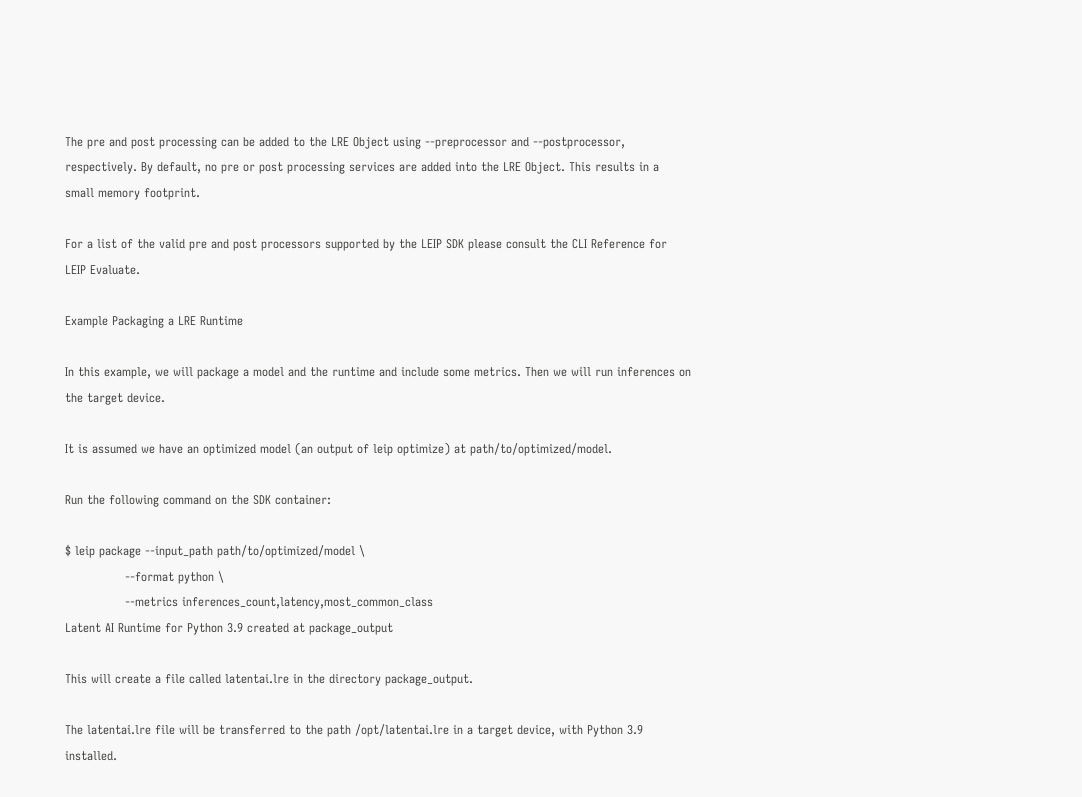The pre and post processing can be added to the LRE Object using --preprocessor and --postprocessor, respectively. By default, no pre or post processing services are added into the LRE Object. This results in a small memory footprint.

For a list of the valid pre and post processors supported by the LEIP SDK please consult the CLI Reference for LEIP Evaluate.

Example Packaging a LRE Runtime

In this example, we will package a model and the runtime and include some metrics. Then we will run inferences on the target device.

It is assumed we have an optimized model (an output of leip optimize) at path/to/optimized/model.

Run the following command on the SDK container:

$ leip package --input_path path/to/optimized/model \
               --format python \
               --metrics inferences_count,latency,most_common_class
Latent AI Runtime for Python 3.9 created at package_output

This will create a file called latentai.lre in the directory package_output.

The latentai.lre file will be transferred to the path /opt/latentai.lre in a target device, with Python 3.9 installed.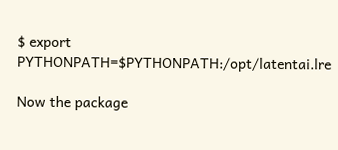$ export PYTHONPATH=$PYTHONPATH:/opt/latentai.lre

Now the package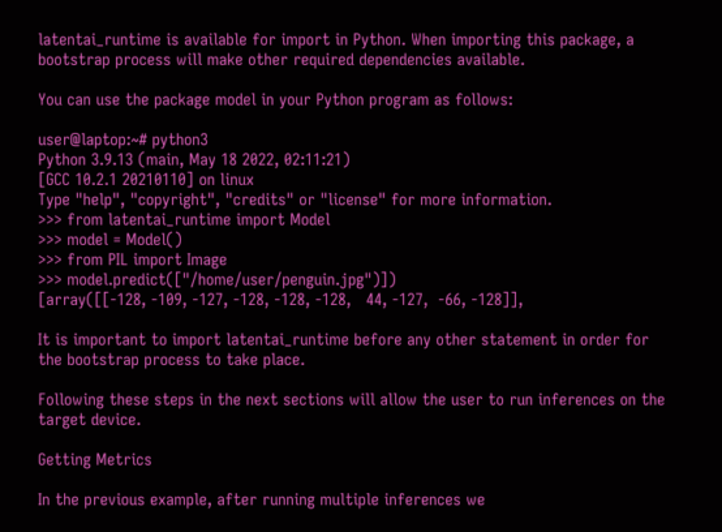latentai_runtime is available for import in Python. When importing this package, a bootstrap process will make other required dependencies available.

You can use the package model in your Python program as follows:

user@laptop:~# python3
Python 3.9.13 (main, May 18 2022, 02:11:21)
[GCC 10.2.1 20210110] on linux
Type "help", "copyright", "credits" or "license" for more information.
>>> from latentai_runtime import Model
>>> model = Model()
>>> from PIL import Image
>>> model.predict(["/home/user/penguin.jpg")])
[array([[-128, -109, -127, -128, -128, -128,   44, -127,  -66, -128]],

It is important to import latentai_runtime before any other statement in order for the bootstrap process to take place.

Following these steps in the next sections will allow the user to run inferences on the target device.

Getting Metrics

In the previous example, after running multiple inferences we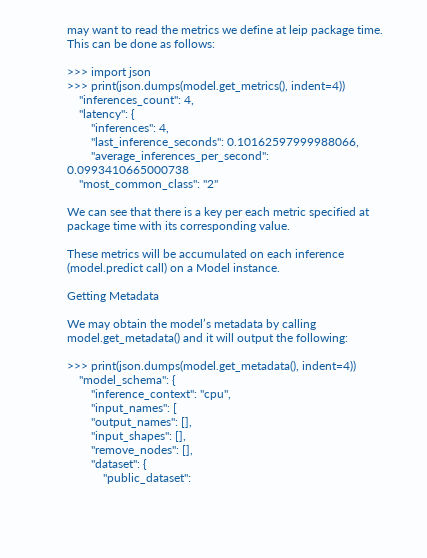may want to read the metrics we define at leip package time. This can be done as follows:

>>> import json
>>> print(json.dumps(model.get_metrics(), indent=4))
    "inferences_count": 4,
    "latency": {
        "inferences": 4,
        "last_inference_seconds": 0.10162597999988066,
        "average_inferences_per_second": 0.0993410665000738
    "most_common_class": "2"

We can see that there is a key per each metric specified at package time with its corresponding value.

These metrics will be accumulated on each inference (model.predict call) on a Model instance.

Getting Metadata

We may obtain the model’s metadata by calling model.get_metadata() and it will output the following:

>>> print(json.dumps(model.get_metadata(), indent=4))
    "model_schema": {
        "inference_context": "cpu",
        "input_names": [
        "output_names": [],
        "input_shapes": [],
        "remove_nodes": [],
        "dataset": {
            "public_dataset":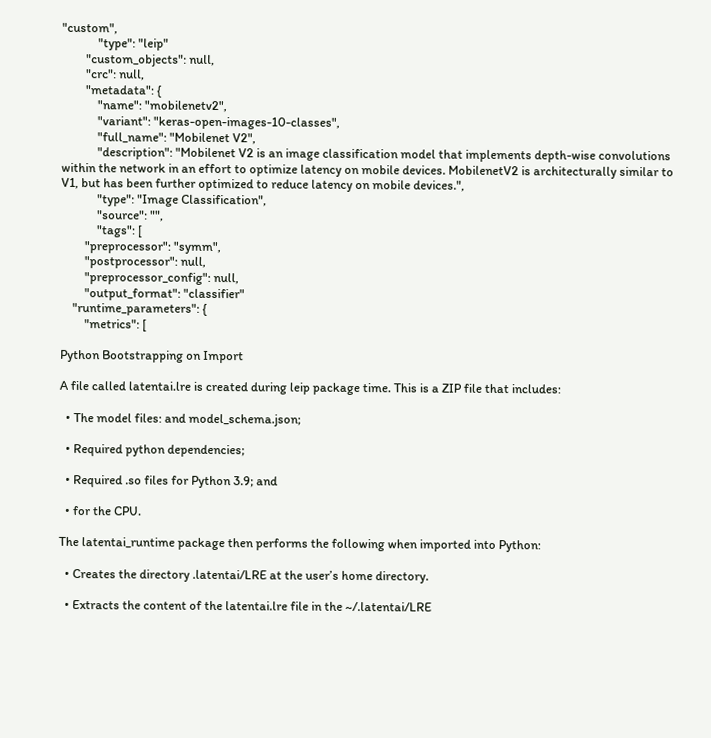"custom",
            "type": "leip"
        "custom_objects": null,
        "crc": null,
        "metadata": {
            "name": "mobilenetv2",
            "variant": "keras-open-images-10-classes",
            "full_name": "Mobilenet V2",
            "description": "Mobilenet V2 is an image classification model that implements depth-wise convolutions within the network in an effort to optimize latency on mobile devices. MobilenetV2 is architecturally similar to V1, but has been further optimized to reduce latency on mobile devices.",
            "type": "Image Classification",
            "source": "",
            "tags": [
        "preprocessor": "symm",
        "postprocessor": null,
        "preprocessor_config": null,
        "output_format": "classifier"
    "runtime_parameters": {
        "metrics": [

Python Bootstrapping on Import

A file called latentai.lre is created during leip package time. This is a ZIP file that includes:

  • The model files: and model_schema.json;

  • Required python dependencies;

  • Required .so files for Python 3.9; and

  • for the CPU.

The latentai_runtime package then performs the following when imported into Python:

  • Creates the directory .latentai/LRE at the user’s home directory.

  • Extracts the content of the latentai.lre file in the ~/.latentai/LRE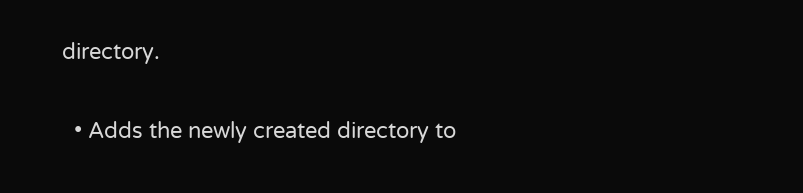directory.

  • Adds the newly created directory to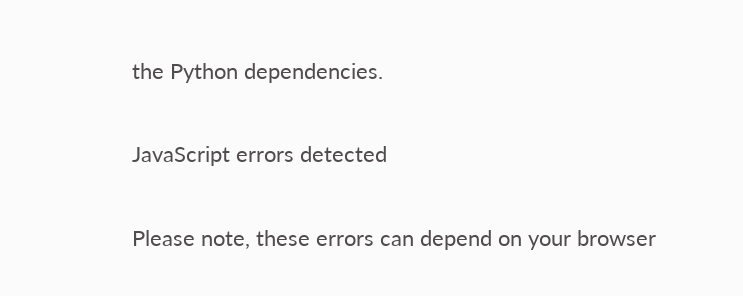the Python dependencies.

JavaScript errors detected

Please note, these errors can depend on your browser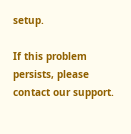setup.

If this problem persists, please contact our support.